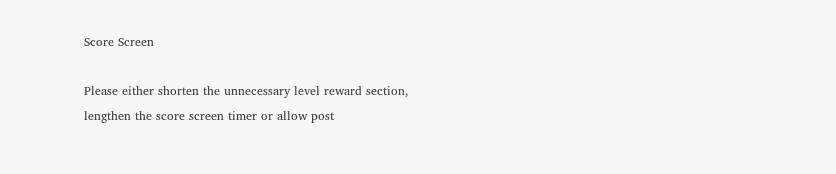Score Screen

Please either shorten the unnecessary level reward section, lengthen the score screen timer or allow post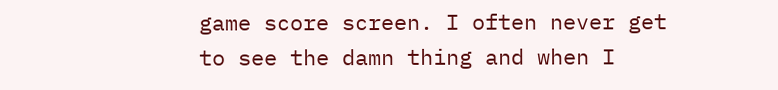game score screen. I often never get to see the damn thing and when I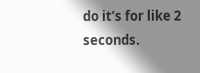do it’s for like 2 seconds.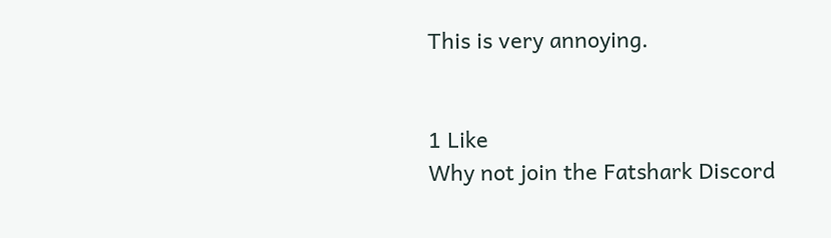This is very annoying.


1 Like
Why not join the Fatshark Discord